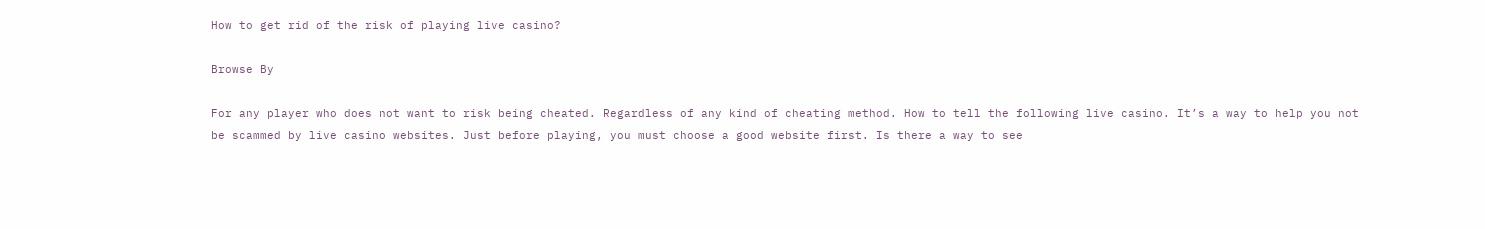How to get rid of the risk of playing live casino?

Browse By

For any player who does not want to risk being cheated. Regardless of any kind of cheating method. How to tell the following live casino. It’s a way to help you not be scammed by live casino websites. Just before playing, you must choose a good website first. Is there a way to see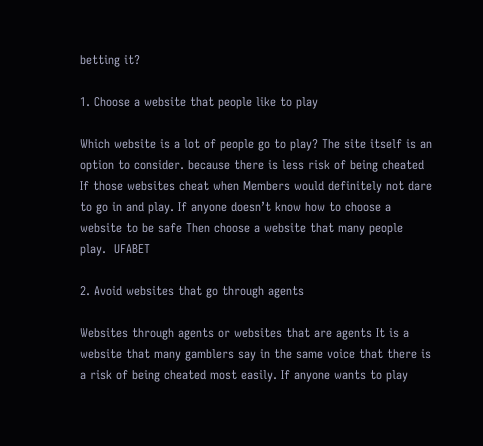betting it?

1. Choose a website that people like to play

Which website is a lot of people go to play? The site itself is an option to consider. because there is less risk of being cheated If those websites cheat when Members would definitely not dare to go in and play. If anyone doesn’t know how to choose a website to be safe Then choose a website that many people play.  UFABET

2. Avoid websites that go through agents

Websites through agents or websites that are agents It is a website that many gamblers say in the same voice that there is a risk of being cheated most easily. If anyone wants to play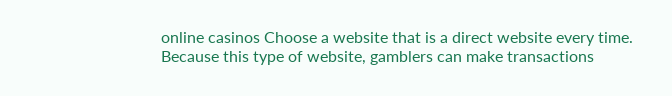online casinos Choose a website that is a direct website every time. Because this type of website, gamblers can make transactions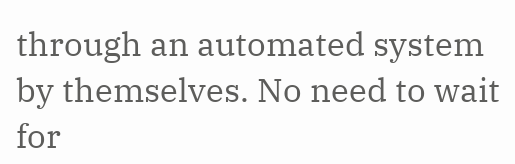through an automated system by themselves. No need to wait for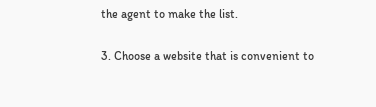the agent to make the list.

3. Choose a website that is convenient to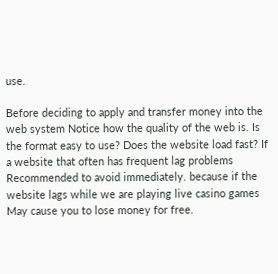use.

Before deciding to apply and transfer money into the web system Notice how the quality of the web is. Is the format easy to use? Does the website load fast? If a website that often has frequent lag problems Recommended to avoid immediately. because if the website lags while we are playing live casino games May cause you to lose money for free.